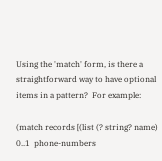Using the 'match' form, is there a straightforward way to have optional
items in a pattern?  For example:

(match records [(list (? string? name) 0..1  phone-numbers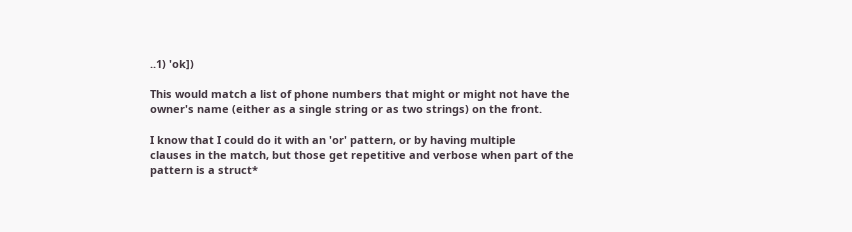..1) 'ok])

This would match a list of phone numbers that might or might not have the
owner's name (either as a single string or as two strings) on the front.

I know that I could do it with an 'or' pattern, or by having multiple
clauses in the match, but those get repetitive and verbose when part of the
pattern is a struct*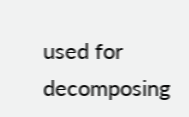used for decomposing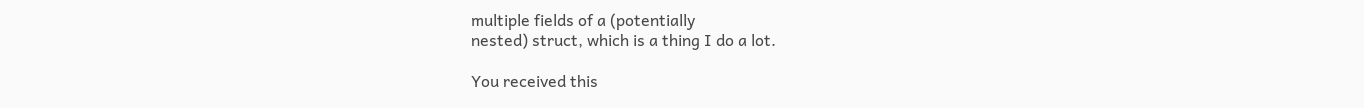multiple fields of a (potentially
nested) struct, which is a thing I do a lot.

You received this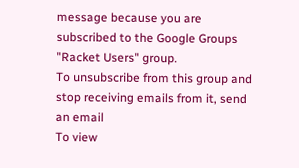message because you are subscribed to the Google Groups
"Racket Users" group.
To unsubscribe from this group and stop receiving emails from it, send an email
To view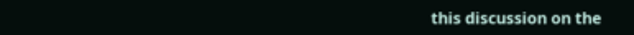this discussion on the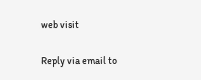web visit

Reply via email to